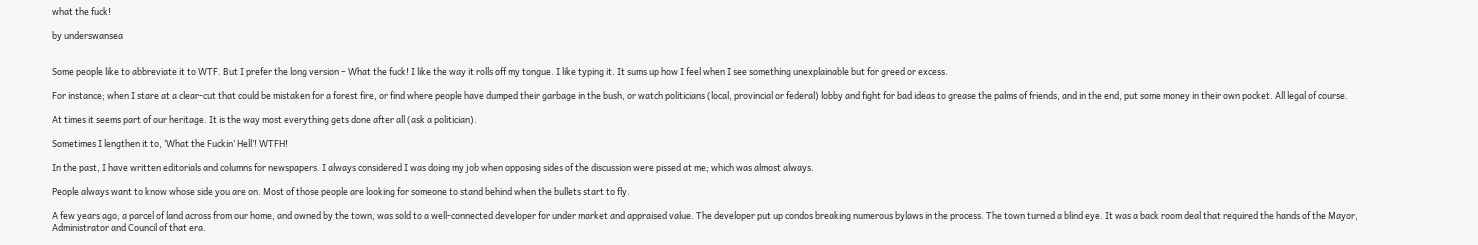what the fuck!

by underswansea


Some people like to abbreviate it to WTF. But I prefer the long version – What the fuck! I like the way it rolls off my tongue. I like typing it. It sums up how I feel when I see something unexplainable but for greed or excess.

For instance; when I stare at a clear-cut that could be mistaken for a forest fire, or find where people have dumped their garbage in the bush, or watch politicians (local, provincial or federal) lobby and fight for bad ideas to grease the palms of friends, and in the end, put some money in their own pocket. All legal of course.

At times it seems part of our heritage. It is the way most everything gets done after all (ask a politician).

Sometimes I lengthen it to, ‘What the Fuckin’ Hell’! WTFH!

In the past, I have written editorials and columns for newspapers. I always considered I was doing my job when opposing sides of the discussion were pissed at me; which was almost always.

People always want to know whose side you are on. Most of those people are looking for someone to stand behind when the bullets start to fly.

A few years ago, a parcel of land across from our home, and owned by the town, was sold to a well-connected developer for under market and appraised value. The developer put up condos breaking numerous bylaws in the process. The town turned a blind eye. It was a back room deal that required the hands of the Mayor, Administrator and Council of that era.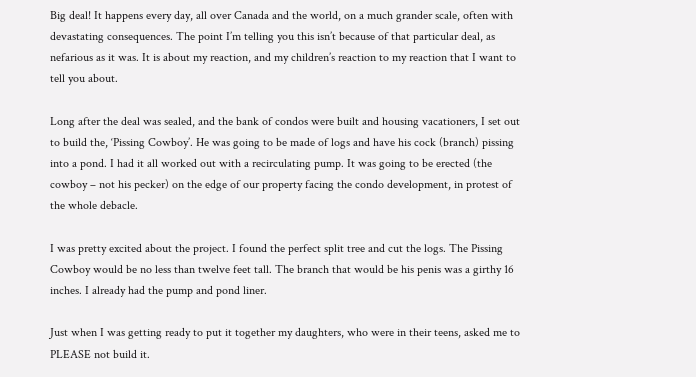Big deal! It happens every day, all over Canada and the world, on a much grander scale, often with devastating consequences. The point I’m telling you this isn’t because of that particular deal, as nefarious as it was. It is about my reaction, and my children’s reaction to my reaction that I want to tell you about.

Long after the deal was sealed, and the bank of condos were built and housing vacationers, I set out to build the, ‘Pissing Cowboy’. He was going to be made of logs and have his cock (branch) pissing into a pond. I had it all worked out with a recirculating pump. It was going to be erected (the cowboy – not his pecker) on the edge of our property facing the condo development, in protest of the whole debacle.

I was pretty excited about the project. I found the perfect split tree and cut the logs. The Pissing Cowboy would be no less than twelve feet tall. The branch that would be his penis was a girthy 16 inches. I already had the pump and pond liner.

Just when I was getting ready to put it together my daughters, who were in their teens, asked me to PLEASE not build it.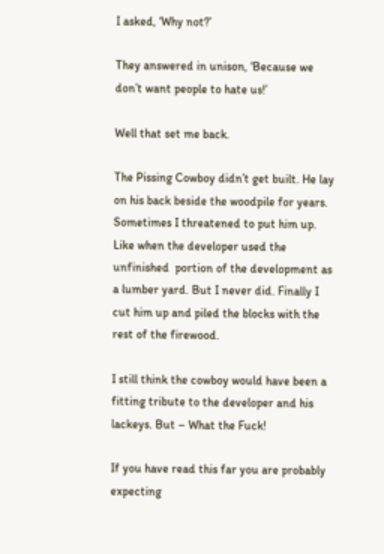I asked, ‘Why not?’

They answered in unison, ‘Because we don’t want people to hate us!’

Well that set me back.

The Pissing Cowboy didn’t get built. He lay on his back beside the woodpile for years. Sometimes I threatened to put him up. Like when the developer used the unfinished  portion of the development as a lumber yard. But I never did. Finally I cut him up and piled the blocks with the rest of the firewood.

I still think the cowboy would have been a fitting tribute to the developer and his lackeys. But – What the Fuck!

If you have read this far you are probably expecting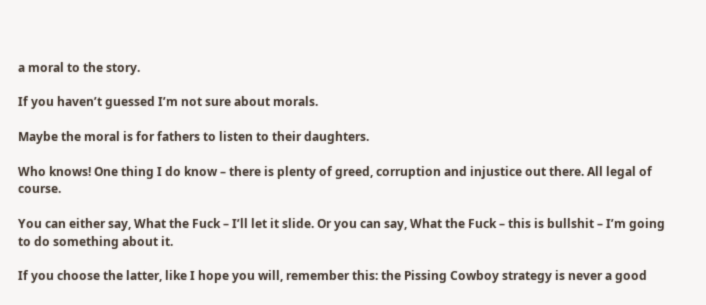a moral to the story.

If you haven’t guessed I’m not sure about morals.

Maybe the moral is for fathers to listen to their daughters.

Who knows! One thing I do know – there is plenty of greed, corruption and injustice out there. All legal of course.

You can either say, What the Fuck – I’ll let it slide. Or you can say, What the Fuck – this is bullshit – I’m going to do something about it.

If you choose the latter, like I hope you will, remember this: the Pissing Cowboy strategy is never a good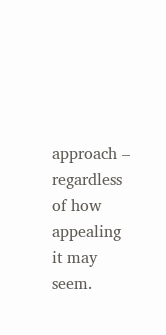approach – regardless of how appealing it may seem.